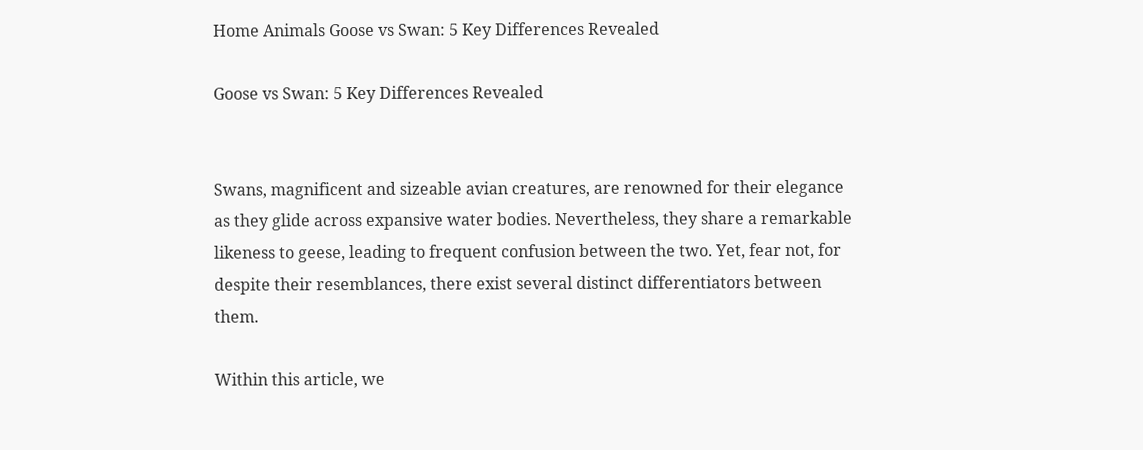Home Animals Goose vs Swan: 5 Key Differences Revealed

Goose vs Swan: 5 Key Differences Revealed


Swans, magnificent and sizeable avian creatures, are renowned for their elegance as they glide across expansive water bodies. Nevertheless, they share a remarkable likeness to geese, leading to frequent confusion between the two. Yet, fear not, for despite their resemblances, there exist several distinct differentiators between them.

Within this article, we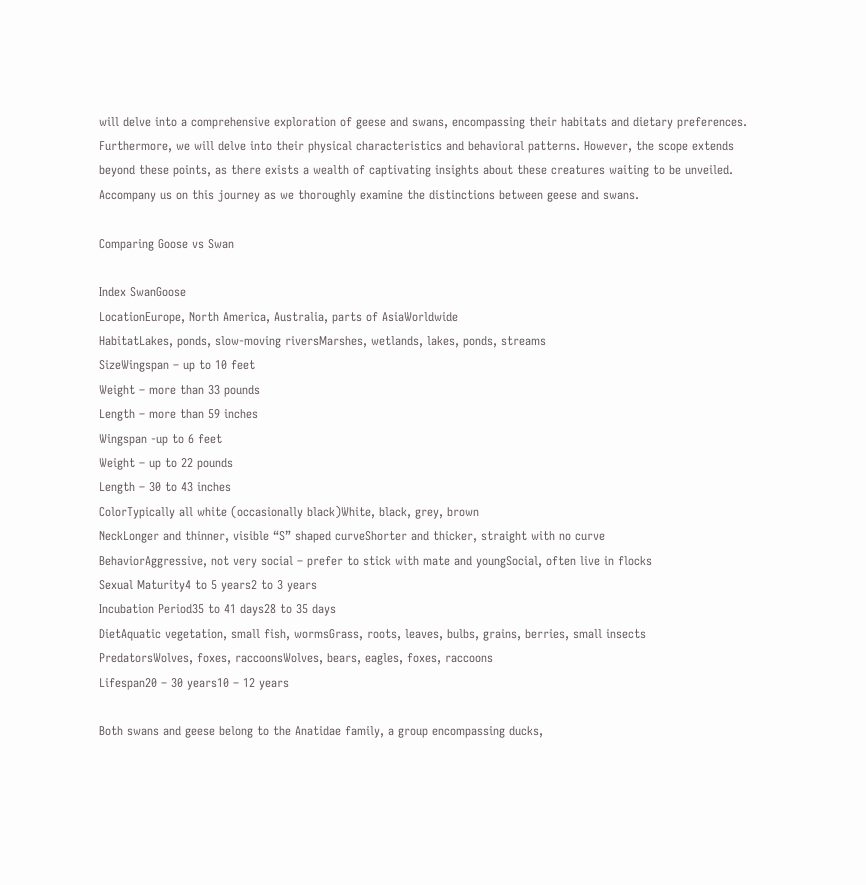will delve into a comprehensive exploration of geese and swans, encompassing their habitats and dietary preferences. Furthermore, we will delve into their physical characteristics and behavioral patterns. However, the scope extends beyond these points, as there exists a wealth of captivating insights about these creatures waiting to be unveiled. Accompany us on this journey as we thoroughly examine the distinctions between geese and swans.

Comparing Goose vs Swan

Index SwanGoose
LocationEurope, North America, Australia, parts of AsiaWorldwide
HabitatLakes, ponds, slow-moving riversMarshes, wetlands, lakes, ponds, streams
SizeWingspan – up to 10 feet
Weight – more than 33 pounds
Length – more than 59 inches
Wingspan -up to 6 feet
Weight – up to 22 pounds
Length – 30 to 43 inches
ColorTypically all white (occasionally black)White, black, grey, brown
NeckLonger and thinner, visible “S” shaped curveShorter and thicker, straight with no curve
BehaviorAggressive, not very social – prefer to stick with mate and youngSocial, often live in flocks
Sexual Maturity4 to 5 years2 to 3 years
Incubation Period35 to 41 days28 to 35 days
DietAquatic vegetation, small fish, wormsGrass, roots, leaves, bulbs, grains, berries, small insects
PredatorsWolves, foxes, raccoonsWolves, bears, eagles, foxes, raccoons
Lifespan20 – 30 years10 – 12 years

Both swans and geese belong to the Anatidae family, a group encompassing ducks,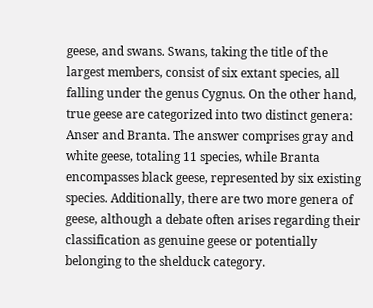geese, and swans. Swans, taking the title of the largest members, consist of six extant species, all falling under the genus Cygnus. On the other hand, true geese are categorized into two distinct genera: Anser and Branta. The answer comprises gray and white geese, totaling 11 species, while Branta encompasses black geese, represented by six existing species. Additionally, there are two more genera of geese, although a debate often arises regarding their classification as genuine geese or potentially belonging to the shelduck category.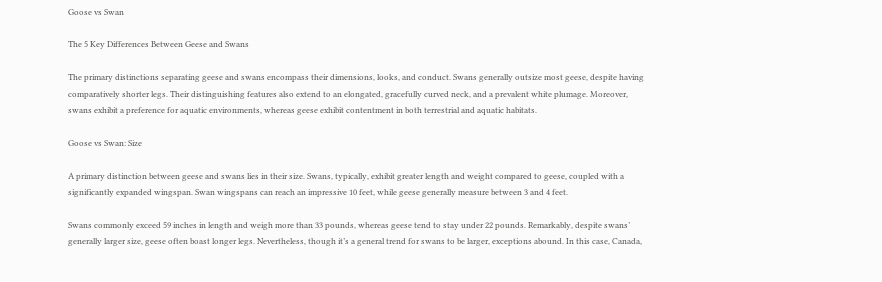Goose vs Swan

The 5 Key Differences Between Geese and Swans

The primary distinctions separating geese and swans encompass their dimensions, looks, and conduct. Swans generally outsize most geese, despite having comparatively shorter legs. Their distinguishing features also extend to an elongated, gracefully curved neck, and a prevalent white plumage. Moreover, swans exhibit a preference for aquatic environments, whereas geese exhibit contentment in both terrestrial and aquatic habitats.

Goose vs Swan: Size

A primary distinction between geese and swans lies in their size. Swans, typically, exhibit greater length and weight compared to geese, coupled with a significantly expanded wingspan. Swan wingspans can reach an impressive 10 feet, while geese generally measure between 3 and 4 feet.

Swans commonly exceed 59 inches in length and weigh more than 33 pounds, whereas geese tend to stay under 22 pounds. Remarkably, despite swans’ generally larger size, geese often boast longer legs. Nevertheless, though it’s a general trend for swans to be larger, exceptions abound. In this case, Canada,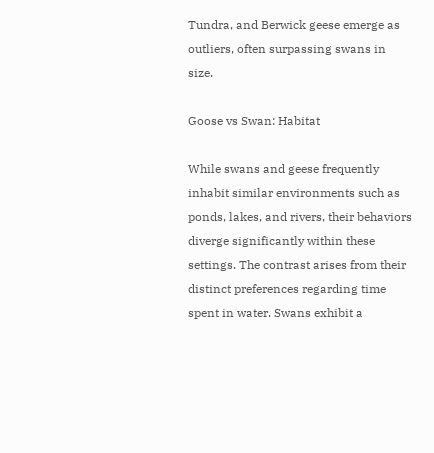Tundra, and Berwick geese emerge as outliers, often surpassing swans in size.

Goose vs Swan: Habitat

While swans and geese frequently inhabit similar environments such as ponds, lakes, and rivers, their behaviors diverge significantly within these settings. The contrast arises from their distinct preferences regarding time spent in water. Swans exhibit a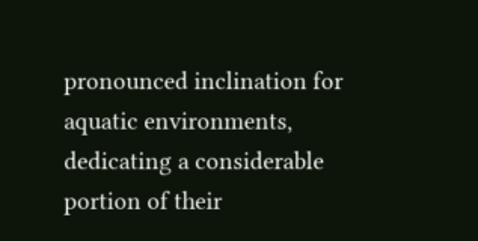pronounced inclination for aquatic environments, dedicating a considerable portion of their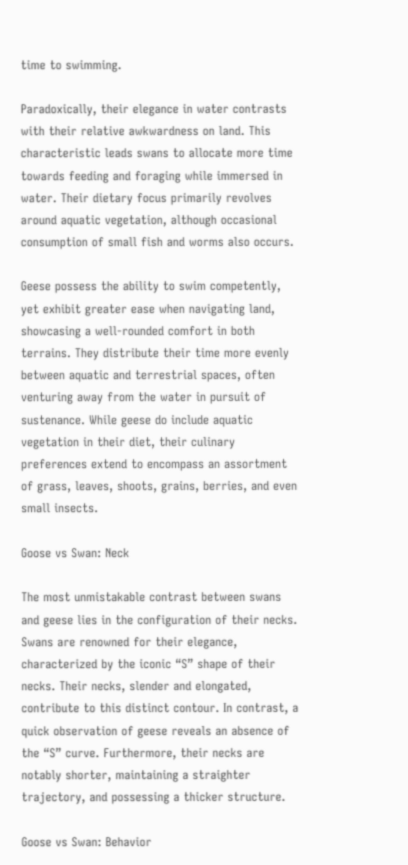time to swimming.

Paradoxically, their elegance in water contrasts with their relative awkwardness on land. This characteristic leads swans to allocate more time towards feeding and foraging while immersed in water. Their dietary focus primarily revolves around aquatic vegetation, although occasional consumption of small fish and worms also occurs.

Geese possess the ability to swim competently, yet exhibit greater ease when navigating land, showcasing a well-rounded comfort in both terrains. They distribute their time more evenly between aquatic and terrestrial spaces, often venturing away from the water in pursuit of sustenance. While geese do include aquatic vegetation in their diet, their culinary preferences extend to encompass an assortment of grass, leaves, shoots, grains, berries, and even small insects.

Goose vs Swan: Neck

The most unmistakable contrast between swans and geese lies in the configuration of their necks. Swans are renowned for their elegance, characterized by the iconic “S” shape of their necks. Their necks, slender and elongated, contribute to this distinct contour. In contrast, a quick observation of geese reveals an absence of the “S” curve. Furthermore, their necks are notably shorter, maintaining a straighter trajectory, and possessing a thicker structure.

Goose vs Swan: Behavior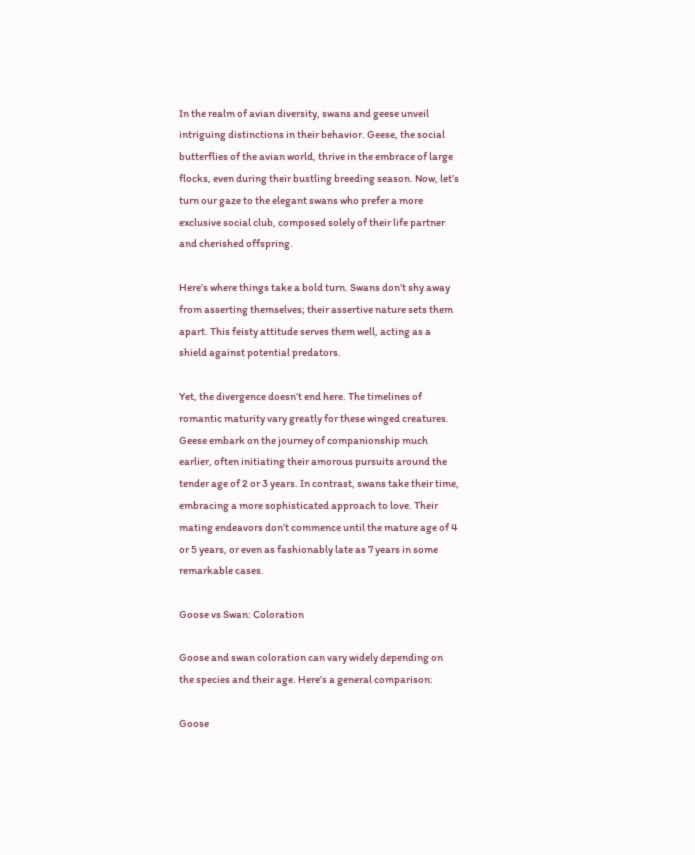In the realm of avian diversity, swans and geese unveil intriguing distinctions in their behavior. Geese, the social butterflies of the avian world, thrive in the embrace of large flocks, even during their bustling breeding season. Now, let’s turn our gaze to the elegant swans who prefer a more exclusive social club, composed solely of their life partner and cherished offspring.

Here’s where things take a bold turn. Swans don’t shy away from asserting themselves; their assertive nature sets them apart. This feisty attitude serves them well, acting as a shield against potential predators.

Yet, the divergence doesn’t end here. The timelines of romantic maturity vary greatly for these winged creatures. Geese embark on the journey of companionship much earlier, often initiating their amorous pursuits around the tender age of 2 or 3 years. In contrast, swans take their time, embracing a more sophisticated approach to love. Their mating endeavors don’t commence until the mature age of 4 or 5 years, or even as fashionably late as 7 years in some remarkable cases.

Goose vs Swan: Coloration

Goose and swan coloration can vary widely depending on the species and their age. Here’s a general comparison:

Goose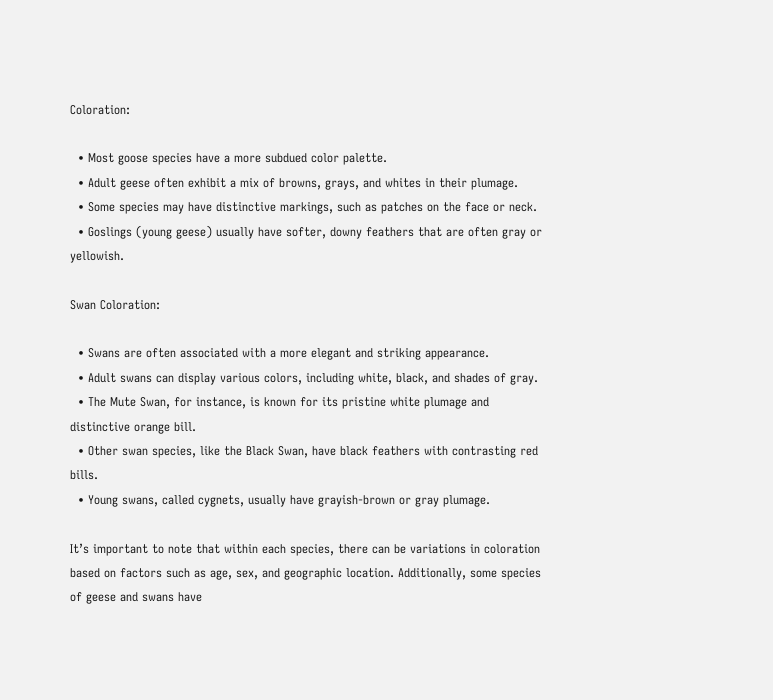Coloration:

  • Most goose species have a more subdued color palette.
  • Adult geese often exhibit a mix of browns, grays, and whites in their plumage.
  • Some species may have distinctive markings, such as patches on the face or neck.
  • Goslings (young geese) usually have softer, downy feathers that are often gray or yellowish.

Swan Coloration:

  • Swans are often associated with a more elegant and striking appearance.
  • Adult swans can display various colors, including white, black, and shades of gray.
  • The Mute Swan, for instance, is known for its pristine white plumage and distinctive orange bill.
  • Other swan species, like the Black Swan, have black feathers with contrasting red bills.
  • Young swans, called cygnets, usually have grayish-brown or gray plumage.

It’s important to note that within each species, there can be variations in coloration based on factors such as age, sex, and geographic location. Additionally, some species of geese and swans have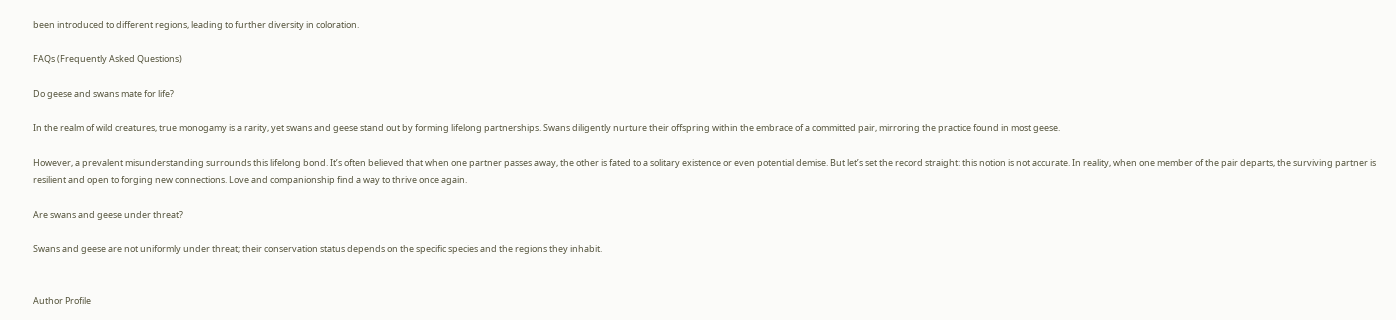been introduced to different regions, leading to further diversity in coloration.

FAQs (Frequently Asked Questions)

Do geese and swans mate for life?

In the realm of wild creatures, true monogamy is a rarity, yet swans and geese stand out by forming lifelong partnerships. Swans diligently nurture their offspring within the embrace of a committed pair, mirroring the practice found in most geese.

However, a prevalent misunderstanding surrounds this lifelong bond. It’s often believed that when one partner passes away, the other is fated to a solitary existence or even potential demise. But let’s set the record straight: this notion is not accurate. In reality, when one member of the pair departs, the surviving partner is resilient and open to forging new connections. Love and companionship find a way to thrive once again.

Are swans and geese under threat?

Swans and geese are not uniformly under threat; their conservation status depends on the specific species and the regions they inhabit.


Author Profile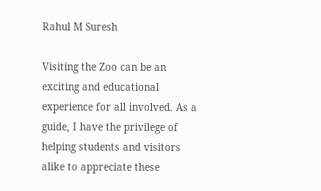Rahul M Suresh

Visiting the Zoo can be an exciting and educational experience for all involved. As a guide, I have the privilege of helping students and visitors alike to appreciate these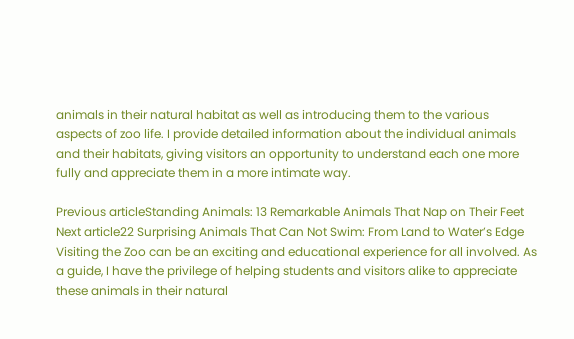animals in their natural habitat as well as introducing them to the various aspects of zoo life. I provide detailed information about the individual animals and their habitats, giving visitors an opportunity to understand each one more fully and appreciate them in a more intimate way.

Previous articleStanding Animals: 13 Remarkable Animals That Nap on Their Feet
Next article22 Surprising Animals That Can Not Swim: From Land to Water’s Edge
Visiting the Zoo can be an exciting and educational experience for all involved. As a guide, I have the privilege of helping students and visitors alike to appreciate these animals in their natural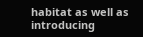habitat as well as introducing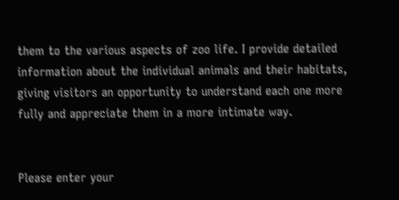them to the various aspects of zoo life. I provide detailed information about the individual animals and their habitats, giving visitors an opportunity to understand each one more fully and appreciate them in a more intimate way.


Please enter your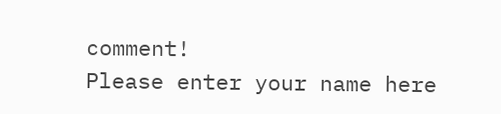comment!
Please enter your name here